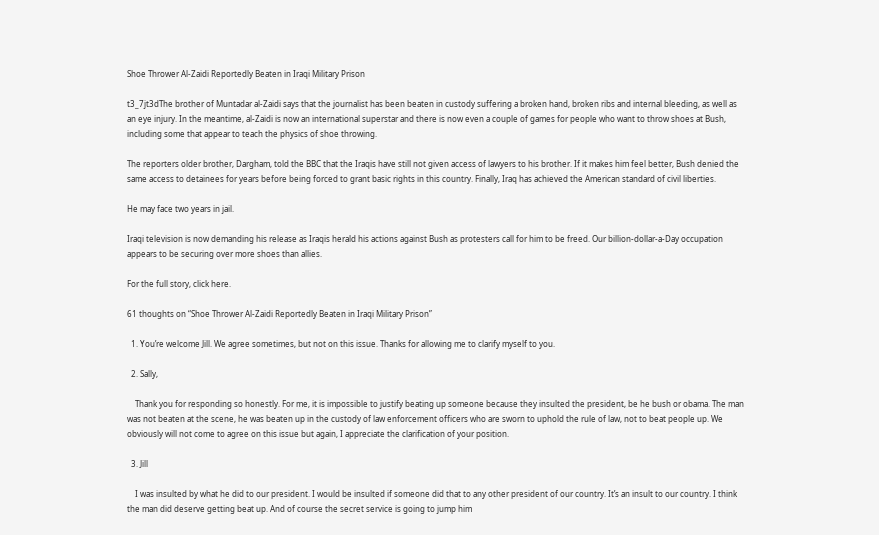Shoe Thrower Al-Zaidi Reportedly Beaten in Iraqi Military Prison

t3_7jt3dThe brother of Muntadar al-Zaidi says that the journalist has been beaten in custody suffering a broken hand, broken ribs and internal bleeding, as well as an eye injury. In the meantime, al-Zaidi is now an international superstar and there is now even a couple of games for people who want to throw shoes at Bush, including some that appear to teach the physics of shoe throwing.

The reporters older brother, Dargham, told the BBC that the Iraqis have still not given access of lawyers to his brother. If it makes him feel better, Bush denied the same access to detainees for years before being forced to grant basic rights in this country. Finally, Iraq has achieved the American standard of civil liberties.

He may face two years in jail.

Iraqi television is now demanding his release as Iraqis herald his actions against Bush as protesters call for him to be freed. Our billion-dollar-a-Day occupation appears to be securing over more shoes than allies.

For the full story, click here.

61 thoughts on “Shoe Thrower Al-Zaidi Reportedly Beaten in Iraqi Military Prison”

  1. You’re welcome Jill. We agree sometimes, but not on this issue. Thanks for allowing me to clarify myself to you.

  2. Sally,

    Thank you for responding so honestly. For me, it is impossible to justify beating up someone because they insulted the president, be he bush or obama. The man was not beaten at the scene, he was beaten up in the custody of law enforcement officers who are sworn to uphold the rule of law, not to beat people up. We obviously will not come to agree on this issue but again, I appreciate the clarification of your position.

  3. Jill

    I was insulted by what he did to our president. I would be insulted if someone did that to any other president of our country. It’s an insult to our country. I think the man did deserve getting beat up. And of course the secret service is going to jump him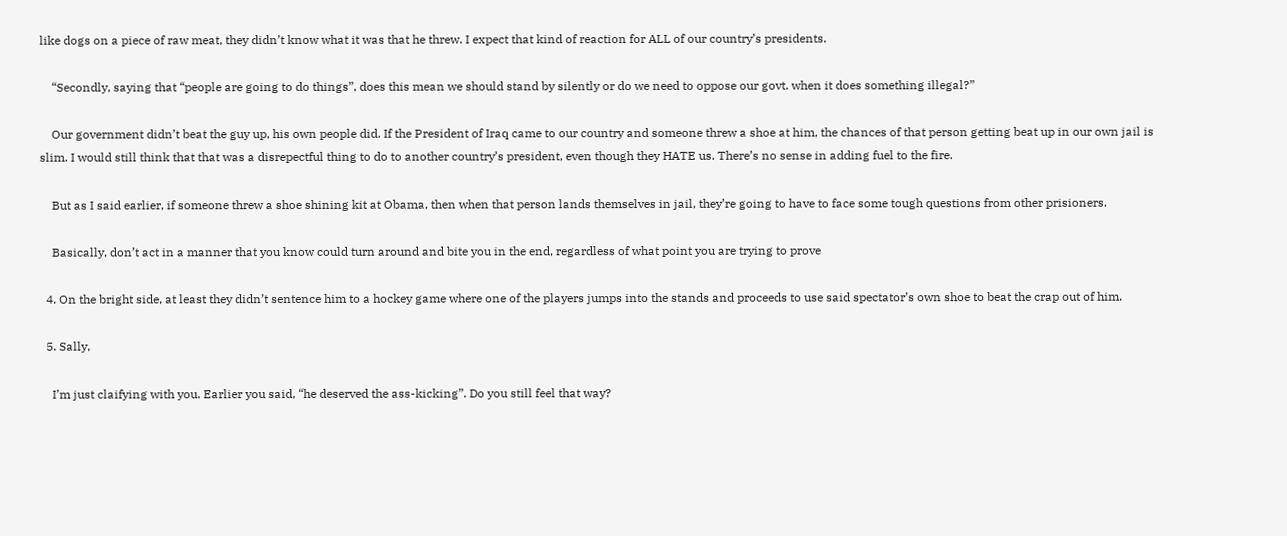like dogs on a piece of raw meat, they didn’t know what it was that he threw. I expect that kind of reaction for ALL of our country’s presidents.

    “Secondly, saying that “people are going to do things”, does this mean we should stand by silently or do we need to oppose our govt. when it does something illegal?”

    Our government didn’t beat the guy up, his own people did. If the President of Iraq came to our country and someone threw a shoe at him, the chances of that person getting beat up in our own jail is slim. I would still think that that was a disrepectful thing to do to another country’s president, even though they HATE us. There’s no sense in adding fuel to the fire.

    But as I said earlier, if someone threw a shoe shining kit at Obama, then when that person lands themselves in jail, they’re going to have to face some tough questions from other prisioners.

    Basically, don’t act in a manner that you know could turn around and bite you in the end, regardless of what point you are trying to prove

  4. On the bright side, at least they didn’t sentence him to a hockey game where one of the players jumps into the stands and proceeds to use said spectator’s own shoe to beat the crap out of him.

  5. Sally,

    I’m just claifying with you. Earlier you said, “he deserved the ass-kicking”. Do you still feel that way?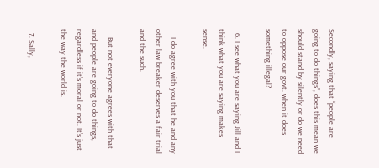Secondly, saying that “people are going to do things”, does this mean we should stand by silently or do we need to oppose our govt. when it does something illegal?

  6. I see what you are saying Jill and I think what you are saying makes sense.

    I do agree with you that he and any other law breaker deserves a fair trial and the such.

    But not everyone agrees with that and people are going to do things, regardless if it’s moral or not. It’s just the way the world is.

  7. Sally,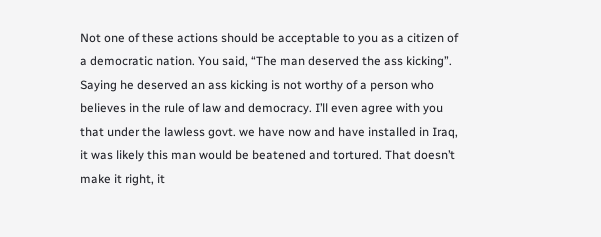Not one of these actions should be acceptable to you as a citizen of a democratic nation. You said, “The man deserved the ass kicking”. Saying he deserved an ass kicking is not worthy of a person who believes in the rule of law and democracy. I’ll even agree with you that under the lawless govt. we have now and have installed in Iraq, it was likely this man would be beatened and tortured. That doesn’t make it right, it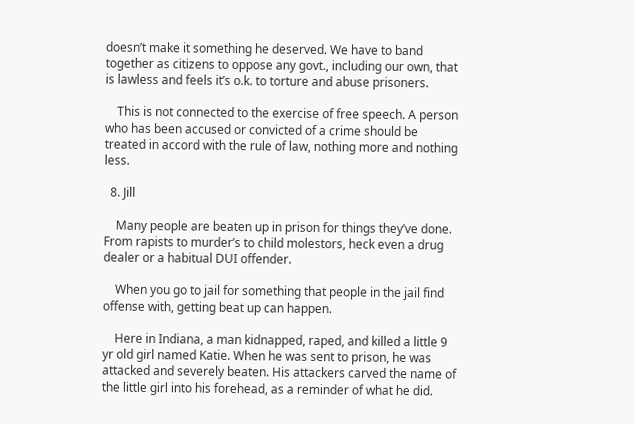doesn’t make it something he deserved. We have to band together as citizens to oppose any govt., including our own, that is lawless and feels it’s o.k. to torture and abuse prisoners.

    This is not connected to the exercise of free speech. A person who has been accused or convicted of a crime should be treated in accord with the rule of law, nothing more and nothing less.

  8. Jill

    Many people are beaten up in prison for things they’ve done. From rapists to murder’s to child molestors, heck even a drug dealer or a habitual DUI offender.

    When you go to jail for something that people in the jail find offense with, getting beat up can happen.

    Here in Indiana, a man kidnapped, raped, and killed a little 9 yr old girl named Katie. When he was sent to prison, he was attacked and severely beaten. His attackers carved the name of the little girl into his forehead, as a reminder of what he did.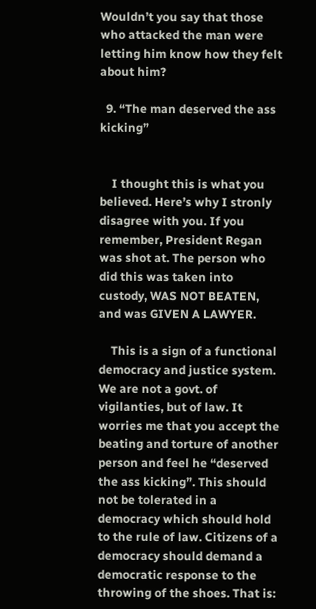Wouldn’t you say that those who attacked the man were letting him know how they felt about him?

  9. “The man deserved the ass kicking”


    I thought this is what you believed. Here’s why I stronly disagree with you. If you remember, President Regan was shot at. The person who did this was taken into custody, WAS NOT BEATEN, and was GIVEN A LAWYER.

    This is a sign of a functional democracy and justice system. We are not a govt. of vigilanties, but of law. It worries me that you accept the beating and torture of another person and feel he “deserved the ass kicking”. This should not be tolerated in a democracy which should hold to the rule of law. Citizens of a democracy should demand a democratic response to the throwing of the shoes. That is: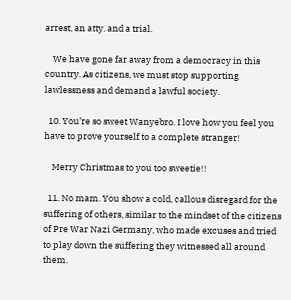arrest, an atty. and a trial.

    We have gone far away from a democracy in this country. As citizens, we must stop supporting lawlessness and demand a lawful society.

  10. You’re so sweet Wanyebro. I love how you feel you have to prove yourself to a complete stranger!

    Merry Christmas to you too sweetie!!

  11. No mam. You show a cold, callous disregard for the suffering of others, similar to the mindset of the citizens of Pre War Nazi Germany, who made excuses and tried to play down the suffering they witnessed all around them.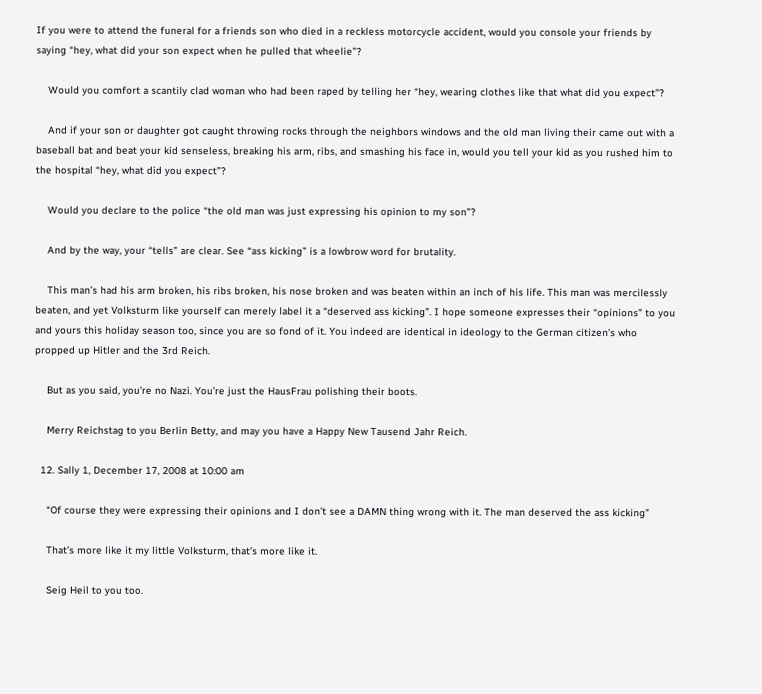If you were to attend the funeral for a friends son who died in a reckless motorcycle accident, would you console your friends by saying “hey, what did your son expect when he pulled that wheelie”?

    Would you comfort a scantily clad woman who had been raped by telling her “hey, wearing clothes like that what did you expect”?

    And if your son or daughter got caught throwing rocks through the neighbors windows and the old man living their came out with a baseball bat and beat your kid senseless, breaking his arm, ribs, and smashing his face in, would you tell your kid as you rushed him to the hospital “hey, what did you expect”?

    Would you declare to the police “the old man was just expressing his opinion to my son”?

    And by the way, your “tells” are clear. See “ass kicking” is a lowbrow word for brutality.

    This man’s had his arm broken, his ribs broken, his nose broken and was beaten within an inch of his life. This man was mercilessly beaten, and yet Volksturm like yourself can merely label it a “deserved ass kicking”. I hope someone expresses their “opinions” to you and yours this holiday season too, since you are so fond of it. You indeed are identical in ideology to the German citizen’s who propped up Hitler and the 3rd Reich.

    But as you said, you’re no Nazi. You’re just the HausFrau polishing their boots.

    Merry Reichstag to you Berlin Betty, and may you have a Happy New Tausend Jahr Reich.

  12. Sally 1, December 17, 2008 at 10:00 am

    “Of course they were expressing their opinions and I don’t see a DAMN thing wrong with it. The man deserved the ass kicking”

    That’s more like it my little Volksturm, that’s more like it.

    Seig Heil to you too.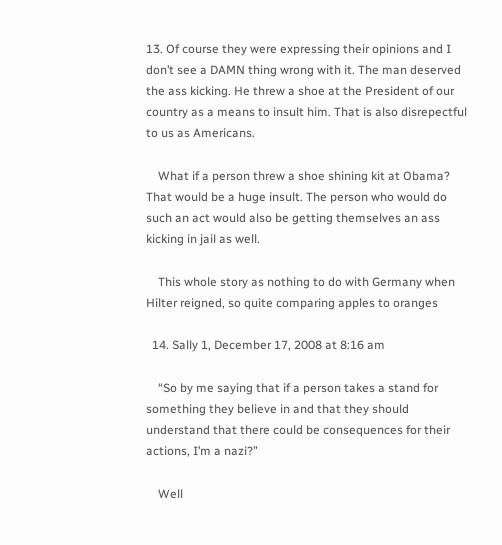13. Of course they were expressing their opinions and I don’t see a DAMN thing wrong with it. The man deserved the ass kicking. He threw a shoe at the President of our country as a means to insult him. That is also disrepectful to us as Americans.

    What if a person threw a shoe shining kit at Obama? That would be a huge insult. The person who would do such an act would also be getting themselves an ass kicking in jail as well.

    This whole story as nothing to do with Germany when Hilter reigned, so quite comparing apples to oranges

  14. Sally 1, December 17, 2008 at 8:16 am

    “So by me saying that if a person takes a stand for something they believe in and that they should understand that there could be consequences for their actions, I’m a nazi?”

    Well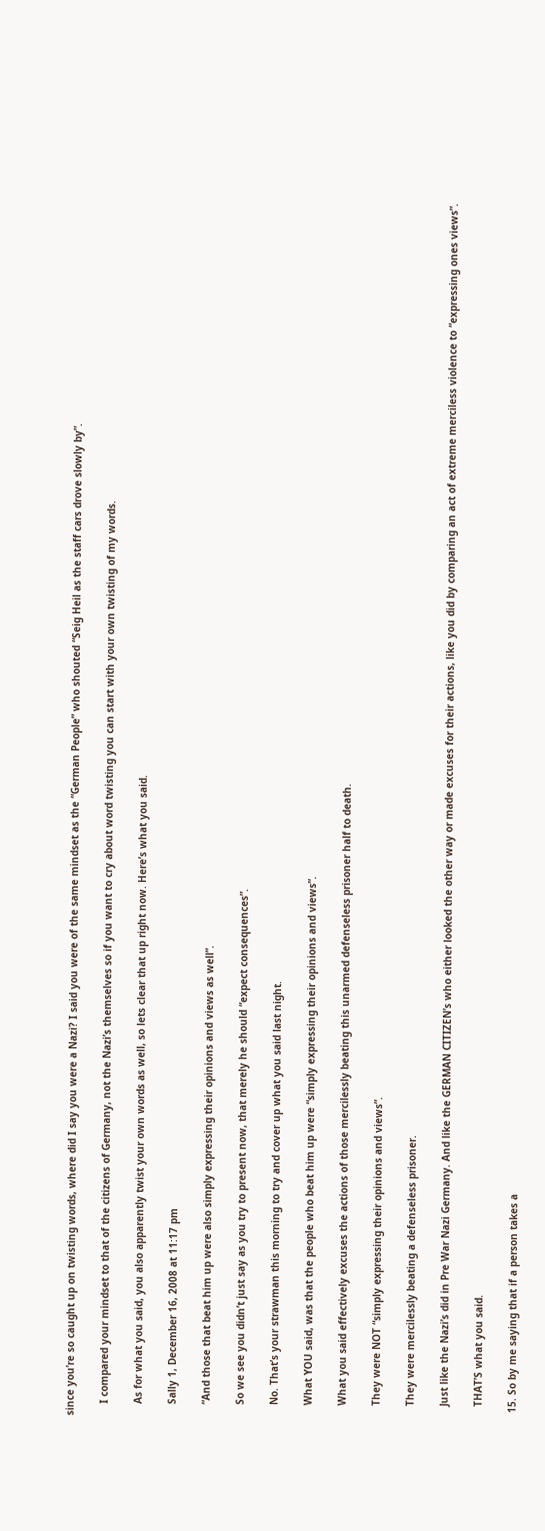since you’re so caught up on twisting words, where did I say you were a Nazi? I said you were of the same mindset as the “German People” who shouted “Seig Heil as the staff cars drove slowly by”.

    I compared your mindset to that of the citizens of Germany, not the Nazi’s themselves so if you want to cry about word twisting you can start with your own twisting of my words.

    As for what you said, you also apparently twist your own words as well, so lets clear that up right now. Here’s what you said.

    Sally 1, December 16, 2008 at 11:17 pm

    “And those that beat him up were also simply expressing their opinions and views as well”.

    So we see you didn’t just say as you try to present now, that merely he should “expect consequences”.

    No. That’s your strawman this morning to try and cover up what you said last night.

    What YOU said, was that the people who beat him up were “simply expressing their opinions and views”.

    What you said effectively excuses the actions of those mercilessly beating this unarmed defenseless prisoner half to death.

    They were NOT “simply expressing their opinions and views”.

    They were mercilessly beating a defenseless prisoner.

    Just like the Nazi’s did in Pre War Nazi Germany. And like the GERMAN CITIZEN’s who either looked the other way or made excuses for their actions, like you did by comparing an act of extreme merciless violence to “expressing ones views”.

    THAT’S what you said.

  15. So by me saying that if a person takes a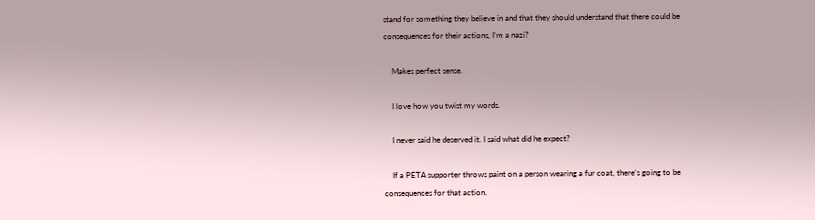stand for something they believe in and that they should understand that there could be consequences for their actions, I’m a nazi?

    Makes perfect sense.

    I love how you twist my words.

    I never said he deserved it. I said what did he expect?

    If a PETA supporter throws paint on a person wearing a fur coat, there’s going to be consequences for that action.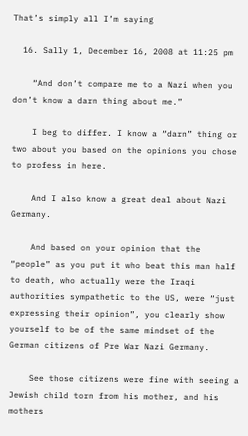That’s simply all I’m saying

  16. Sally 1, December 16, 2008 at 11:25 pm

    “And don’t compare me to a Nazi when you don’t know a darn thing about me.”

    I beg to differ. I know a “darn” thing or two about you based on the opinions you chose to profess in here.

    And I also know a great deal about Nazi Germany.

    And based on your opinion that the “people” as you put it who beat this man half to death, who actually were the Iraqi authorities sympathetic to the US, were “just expressing their opinion”, you clearly show yourself to be of the same mindset of the German citizens of Pre War Nazi Germany.

    See those citizens were fine with seeing a Jewish child torn from his mother, and his mothers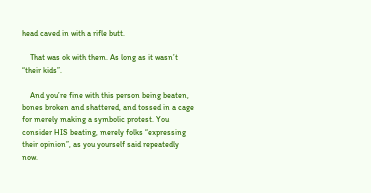head caved in with a rifle butt.

    That was ok with them. As long as it wasn’t “their kids”.

    And you’re fine with this person being beaten, bones broken and shattered, and tossed in a cage for merely making a symbolic protest. You consider HIS beating, merely folks “expressing their opinion”, as you yourself said repeatedly now.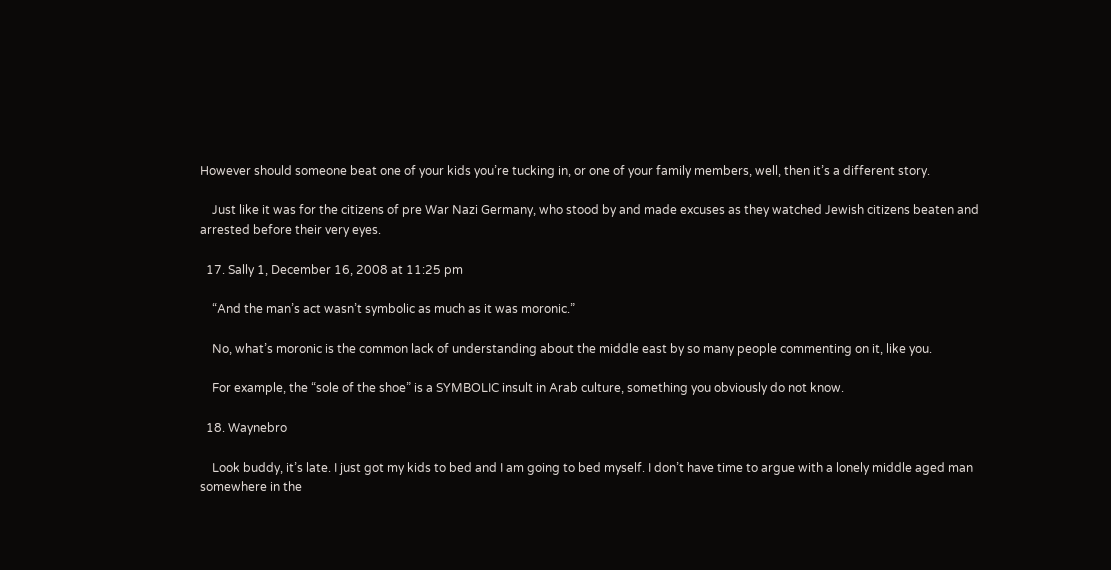However should someone beat one of your kids you’re tucking in, or one of your family members, well, then it’s a different story.

    Just like it was for the citizens of pre War Nazi Germany, who stood by and made excuses as they watched Jewish citizens beaten and arrested before their very eyes.

  17. Sally 1, December 16, 2008 at 11:25 pm

    “And the man’s act wasn’t symbolic as much as it was moronic.”

    No, what’s moronic is the common lack of understanding about the middle east by so many people commenting on it, like you.

    For example, the “sole of the shoe” is a SYMBOLIC insult in Arab culture, something you obviously do not know.

  18. Waynebro

    Look buddy, it’s late. I just got my kids to bed and I am going to bed myself. I don’t have time to argue with a lonely middle aged man somewhere in the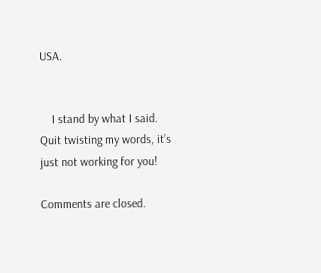USA.


    I stand by what I said. Quit twisting my words, it’s just not working for you!

Comments are closed.